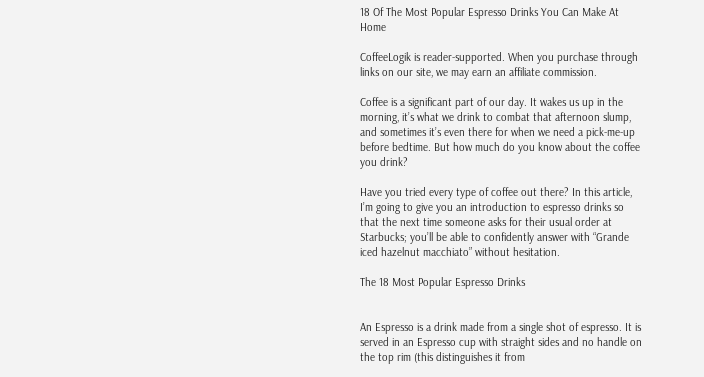18 Of The Most Popular Espresso Drinks You Can Make At Home

CoffeeLogik is reader-supported. When you purchase through links on our site, we may earn an affiliate commission.

Coffee is a significant part of our day. It wakes us up in the morning, it’s what we drink to combat that afternoon slump, and sometimes it’s even there for when we need a pick-me-up before bedtime. But how much do you know about the coffee you drink?

Have you tried every type of coffee out there? In this article, I’m going to give you an introduction to espresso drinks so that the next time someone asks for their usual order at Starbucks; you’ll be able to confidently answer with “Grande iced hazelnut macchiato” without hesitation.

The 18 Most Popular Espresso Drinks


An Espresso is a drink made from a single shot of espresso. It is served in an Espresso cup with straight sides and no handle on the top rim (this distinguishes it from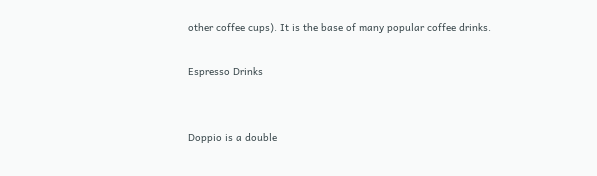other coffee cups). It is the base of many popular coffee drinks.

Espresso Drinks


Doppio is a double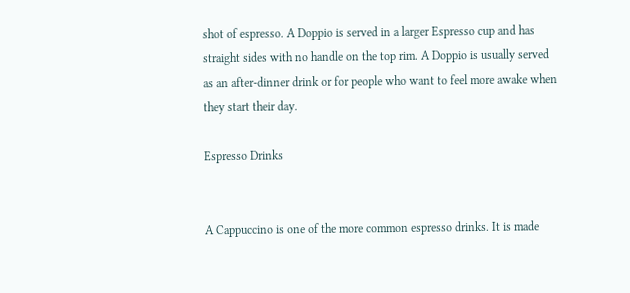shot of espresso. A Doppio is served in a larger Espresso cup and has straight sides with no handle on the top rim. A Doppio is usually served as an after-dinner drink or for people who want to feel more awake when they start their day.

Espresso Drinks


A Cappuccino is one of the more common espresso drinks. It is made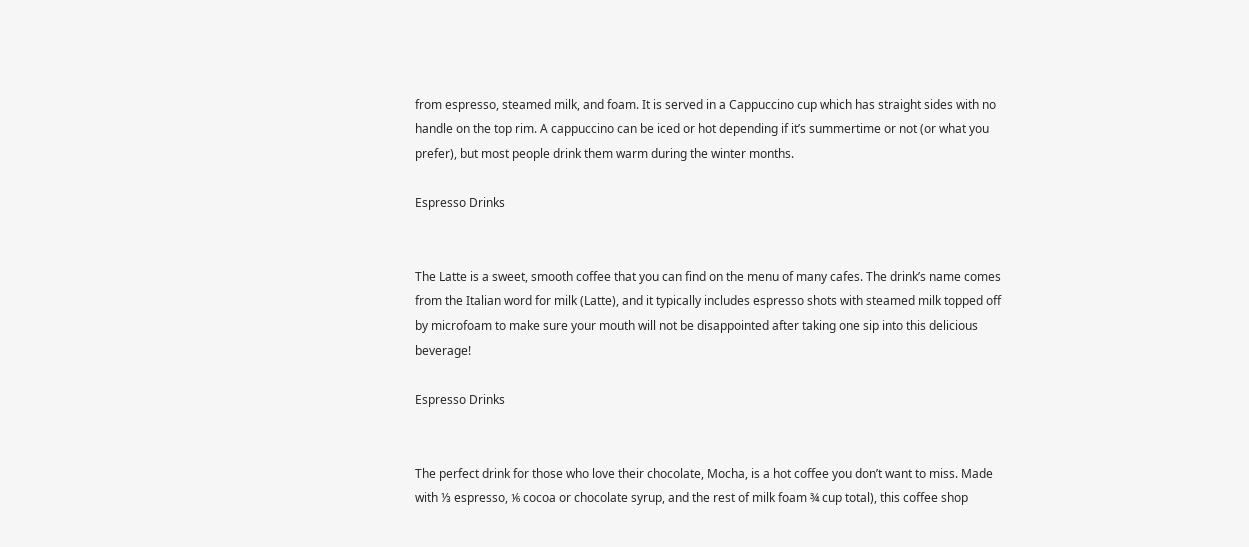from espresso, steamed milk, and foam. It is served in a Cappuccino cup which has straight sides with no handle on the top rim. A cappuccino can be iced or hot depending if it’s summertime or not (or what you prefer), but most people drink them warm during the winter months.

Espresso Drinks


The Latte is a sweet, smooth coffee that you can find on the menu of many cafes. The drink’s name comes from the Italian word for milk (Latte), and it typically includes espresso shots with steamed milk topped off by microfoam to make sure your mouth will not be disappointed after taking one sip into this delicious beverage!

Espresso Drinks


The perfect drink for those who love their chocolate, Mocha, is a hot coffee you don’t want to miss. Made with ⅓ espresso, ⅙ cocoa or chocolate syrup, and the rest of milk foam ¾ cup total), this coffee shop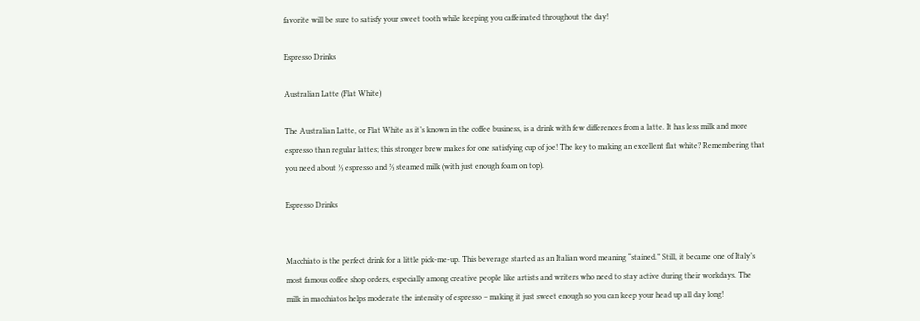favorite will be sure to satisfy your sweet tooth while keeping you caffeinated throughout the day!

Espresso Drinks

Australian Latte (Flat White)

The Australian Latte, or Flat White as it’s known in the coffee business, is a drink with few differences from a latte. It has less milk and more espresso than regular lattes; this stronger brew makes for one satisfying cup of joe! The key to making an excellent flat white? Remembering that you need about ⅓ espresso and ⅔ steamed milk (with just enough foam on top).

Espresso Drinks


Macchiato is the perfect drink for a little pick-me-up. This beverage started as an Italian word meaning “stained.” Still, it became one of Italy’s most famous coffee shop orders, especially among creative people like artists and writers who need to stay active during their workdays. The milk in macchiatos helps moderate the intensity of espresso – making it just sweet enough so you can keep your head up all day long!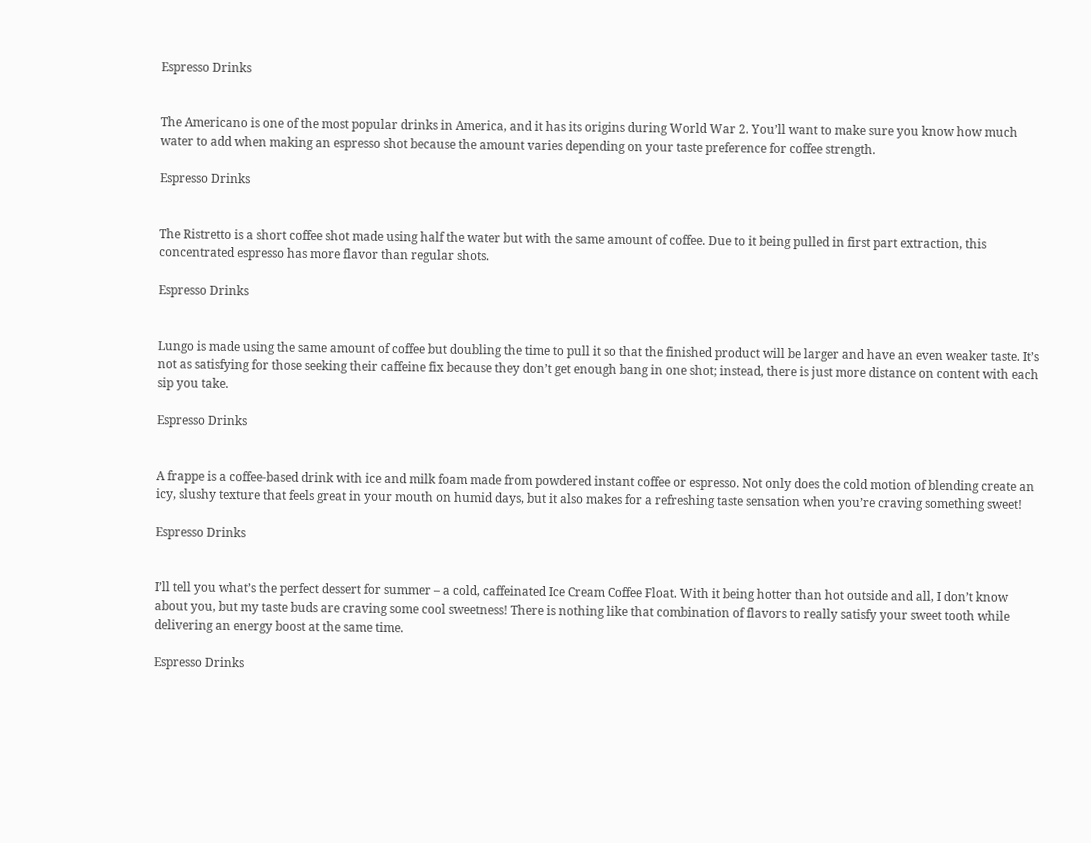Espresso Drinks


The Americano is one of the most popular drinks in America, and it has its origins during World War 2. You’ll want to make sure you know how much water to add when making an espresso shot because the amount varies depending on your taste preference for coffee strength.

Espresso Drinks


The Ristretto is a short coffee shot made using half the water but with the same amount of coffee. Due to it being pulled in first part extraction, this concentrated espresso has more flavor than regular shots.

Espresso Drinks


Lungo is made using the same amount of coffee but doubling the time to pull it so that the finished product will be larger and have an even weaker taste. It’s not as satisfying for those seeking their caffeine fix because they don’t get enough bang in one shot; instead, there is just more distance on content with each sip you take.

Espresso Drinks


A frappe is a coffee-based drink with ice and milk foam made from powdered instant coffee or espresso. Not only does the cold motion of blending create an icy, slushy texture that feels great in your mouth on humid days, but it also makes for a refreshing taste sensation when you’re craving something sweet!

Espresso Drinks


I’ll tell you what’s the perfect dessert for summer – a cold, caffeinated Ice Cream Coffee Float. With it being hotter than hot outside and all, I don’t know about you, but my taste buds are craving some cool sweetness! There is nothing like that combination of flavors to really satisfy your sweet tooth while delivering an energy boost at the same time.

Espresso Drinks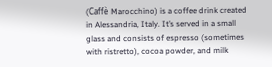(Caffè Marocchino) is a coffee drink created in Alessandria, Italy. It’s served in a small glass and consists of espresso (sometimes with ristretto), cocoa powder, and milk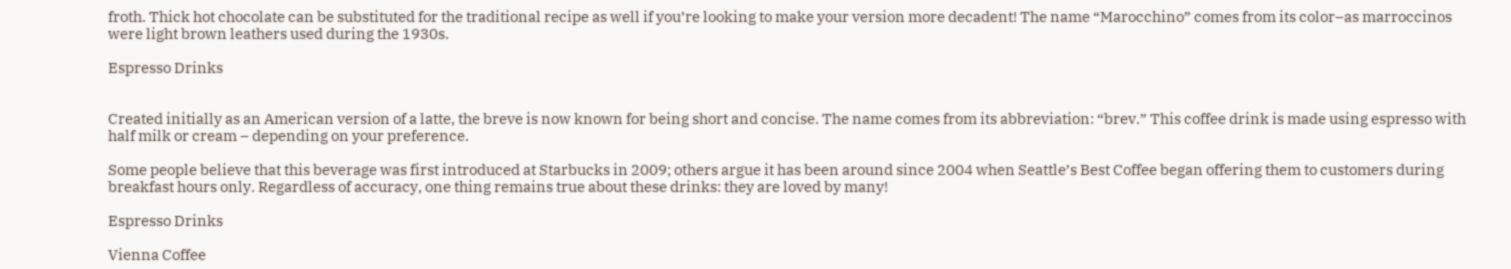froth. Thick hot chocolate can be substituted for the traditional recipe as well if you’re looking to make your version more decadent! The name “Marocchino” comes from its color–as marroccinos were light brown leathers used during the 1930s.

Espresso Drinks


Created initially as an American version of a latte, the breve is now known for being short and concise. The name comes from its abbreviation: “brev.” This coffee drink is made using espresso with half milk or cream – depending on your preference.

Some people believe that this beverage was first introduced at Starbucks in 2009; others argue it has been around since 2004 when Seattle’s Best Coffee began offering them to customers during breakfast hours only. Regardless of accuracy, one thing remains true about these drinks: they are loved by many!

Espresso Drinks

Vienna Coffee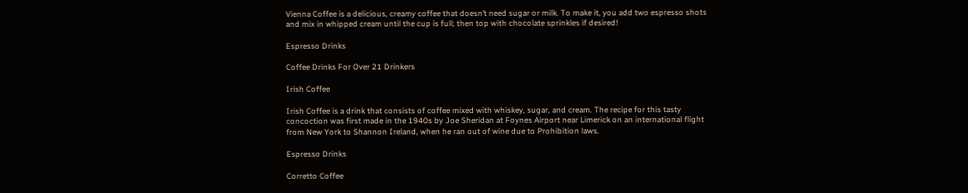Vienna Coffee is a delicious, creamy coffee that doesn’t need sugar or milk. To make it, you add two espresso shots and mix in whipped cream until the cup is full; then top with chocolate sprinkles if desired!

Espresso Drinks

Coffee Drinks For Over 21 Drinkers

Irish Coffee

Irish Coffee is a drink that consists of coffee mixed with whiskey, sugar, and cream. The recipe for this tasty concoction was first made in the 1940s by Joe Sheridan at Foynes Airport near Limerick on an international flight from New York to Shannon Ireland, when he ran out of wine due to Prohibition laws.

Espresso Drinks

Corretto Coffee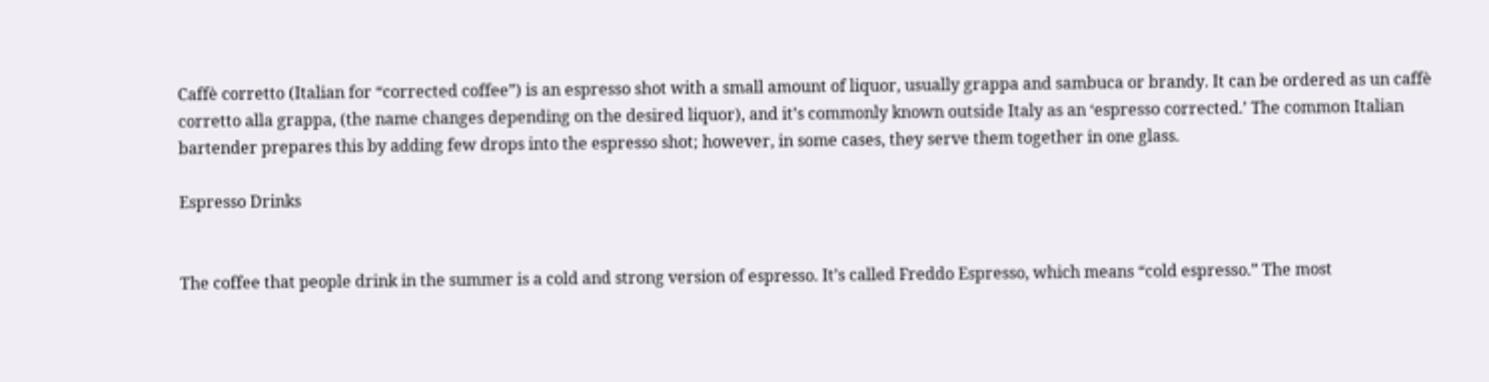Caffè corretto (Italian for “corrected coffee”) is an espresso shot with a small amount of liquor, usually grappa and sambuca or brandy. It can be ordered as un caffè corretto alla grappa, (the name changes depending on the desired liquor), and it’s commonly known outside Italy as an ‘espresso corrected.’ The common Italian bartender prepares this by adding few drops into the espresso shot; however, in some cases, they serve them together in one glass.

Espresso Drinks


The coffee that people drink in the summer is a cold and strong version of espresso. It’s called Freddo Espresso, which means “cold espresso.” The most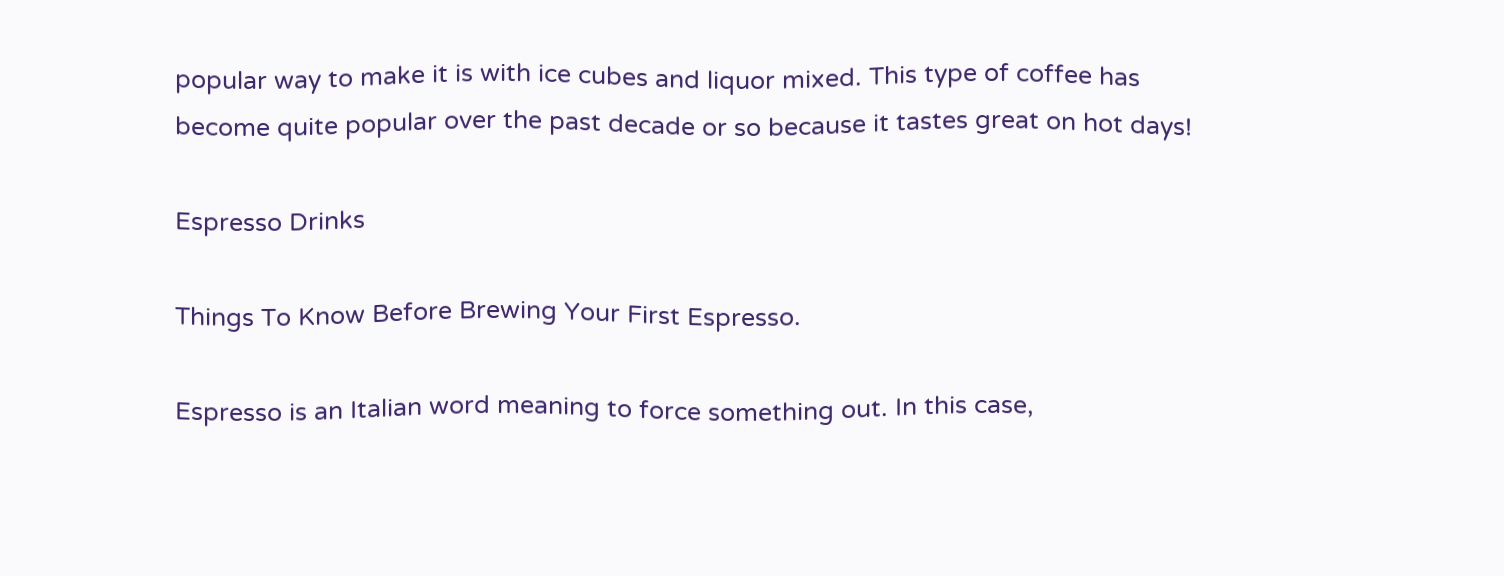popular way to make it is with ice cubes and liquor mixed. This type of coffee has become quite popular over the past decade or so because it tastes great on hot days!

Espresso Drinks

Things To Know Before Brewing Your First Espresso.

Espresso is an Italian word meaning to force something out. In this case,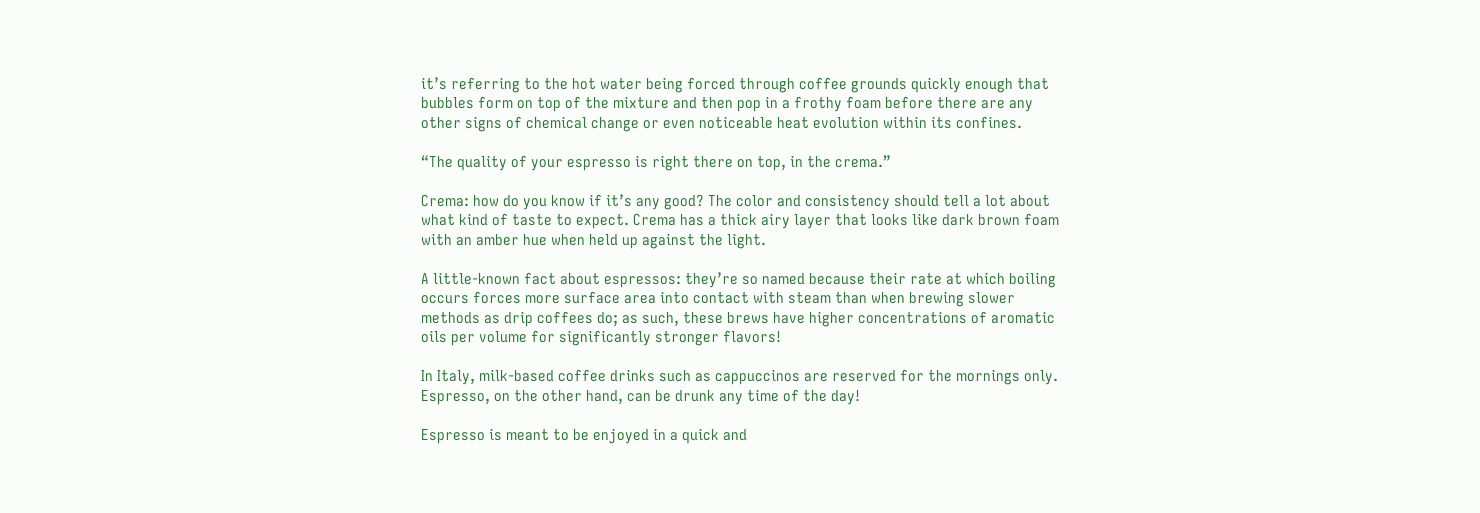it’s referring to the hot water being forced through coffee grounds quickly enough that bubbles form on top of the mixture and then pop in a frothy foam before there are any other signs of chemical change or even noticeable heat evolution within its confines.

“The quality of your espresso is right there on top, in the crema.”

Crema: how do you know if it’s any good? The color and consistency should tell a lot about what kind of taste to expect. Crema has a thick airy layer that looks like dark brown foam with an amber hue when held up against the light.

A little-known fact about espressos: they’re so named because their rate at which boiling occurs forces more surface area into contact with steam than when brewing slower methods as drip coffees do; as such, these brews have higher concentrations of aromatic oils per volume for significantly stronger flavors!

In Italy, milk-based coffee drinks such as cappuccinos are reserved for the mornings only. Espresso, on the other hand, can be drunk any time of the day!

Espresso is meant to be enjoyed in a quick and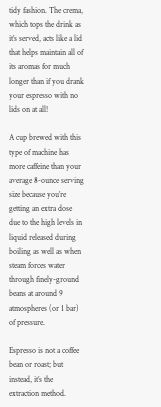tidy fashion. The crema, which tops the drink as it’s served, acts like a lid that helps maintain all of its aromas for much longer than if you drank your espresso with no lids on at all!

A cup brewed with this type of machine has more caffeine than your average 8-ounce serving size because you’re getting an extra dose due to the high levels in liquid released during boiling as well as when steam forces water through finely-ground beans at around 9 atmospheres (or 1 bar) of pressure.

Espresso is not a coffee bean or roast; but instead, it’s the extraction method.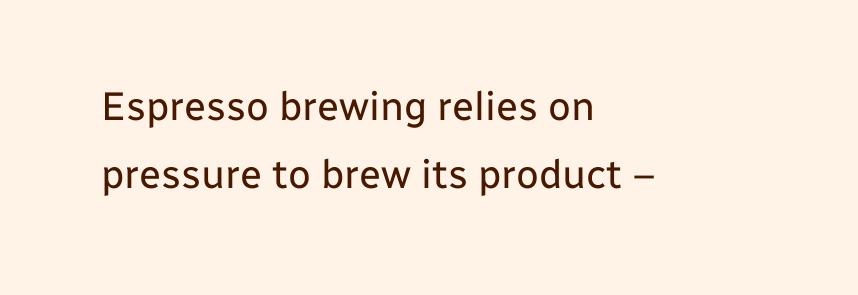Espresso brewing relies on pressure to brew its product –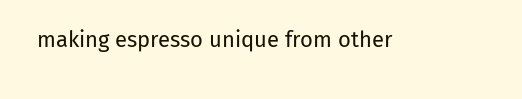making espresso unique from other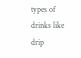types of drinks like drip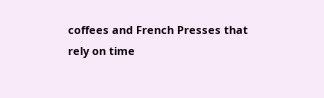coffees and French Presses that rely on time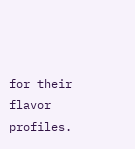for their flavor profiles.